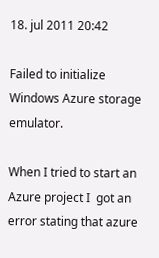18. jul 2011 20:42

Failed to initialize Windows Azure storage emulator.

When I tried to start an Azure project I  got an error stating that azure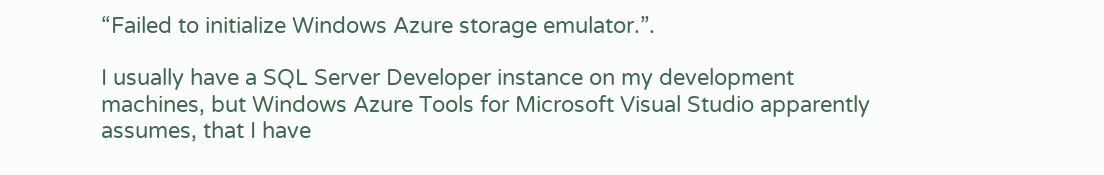“Failed to initialize Windows Azure storage emulator.”.

I usually have a SQL Server Developer instance on my development machines, but Windows Azure Tools for Microsoft Visual Studio apparently assumes, that I have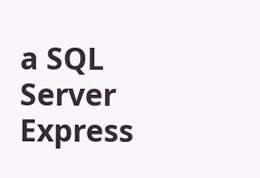a SQL Server Express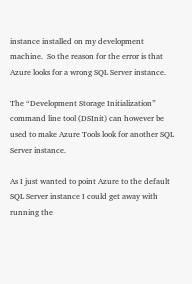instance installed on my development machine.  So the reason for the error is that Azure looks for a wrong SQL Server instance.

The “Development Storage Initialization” command line tool (DSInit) can however be used to make Azure Tools look for another SQL Server instance.

As I just wanted to point Azure to the default SQL Server instance I could get away with running the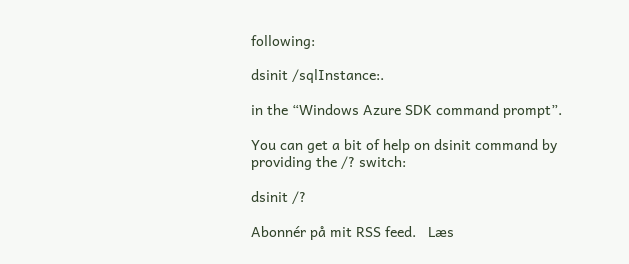following:

dsinit /sqlInstance:.

in the “Windows Azure SDK command prompt”.

You can get a bit of help on dsinit command by providing the /? switch:

dsinit /?

Abonnér på mit RSS feed.   Læs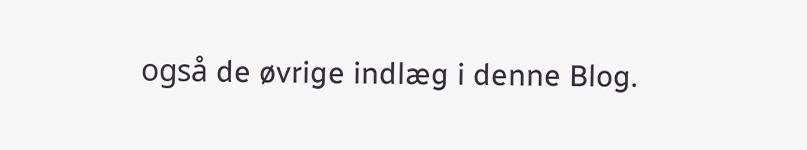også de øvrige indlæg i denne Blog.